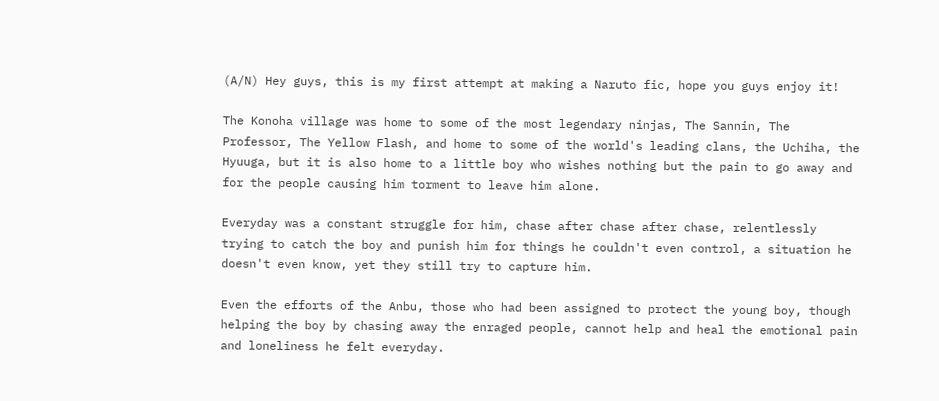(A/N) Hey guys, this is my first attempt at making a Naruto fic, hope you guys enjoy it!

The Konoha village was home to some of the most legendary ninjas, The Sannin, The Professor, The Yellow Flash, and home to some of the world's leading clans, the Uchiha, the Hyuuga, but it is also home to a little boy who wishes nothing but the pain to go away and for the people causing him torment to leave him alone.

Everyday was a constant struggle for him, chase after chase after chase, relentlessly trying to catch the boy and punish him for things he couldn't even control, a situation he doesn't even know, yet they still try to capture him.

Even the efforts of the Anbu, those who had been assigned to protect the young boy, though helping the boy by chasing away the enraged people, cannot help and heal the emotional pain and loneliness he felt everyday.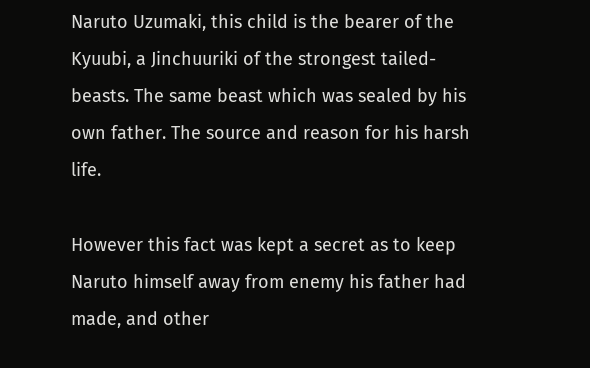Naruto Uzumaki, this child is the bearer of the Kyuubi, a Jinchuuriki of the strongest tailed-beasts. The same beast which was sealed by his own father. The source and reason for his harsh life.

However this fact was kept a secret as to keep Naruto himself away from enemy his father had made, and other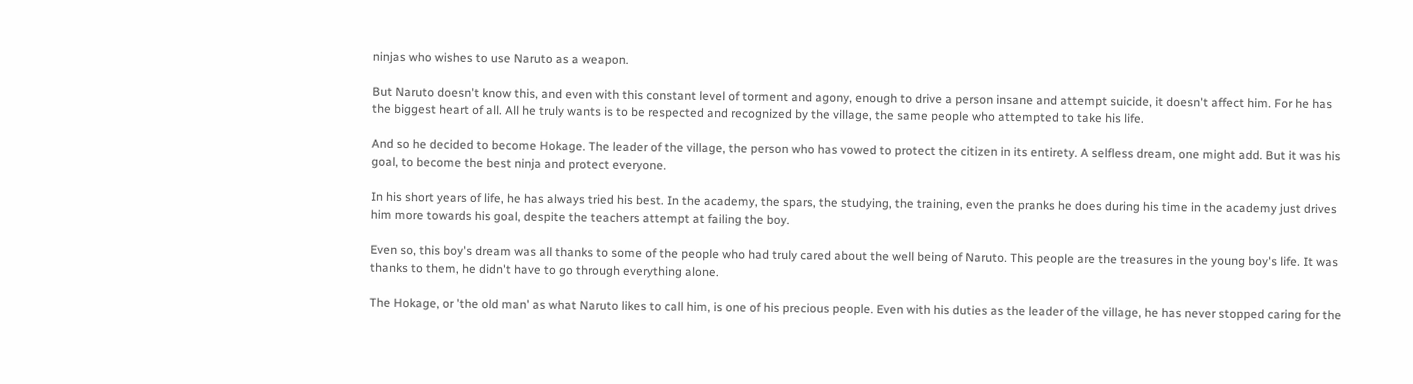ninjas who wishes to use Naruto as a weapon.

But Naruto doesn't know this, and even with this constant level of torment and agony, enough to drive a person insane and attempt suicide, it doesn't affect him. For he has the biggest heart of all. All he truly wants is to be respected and recognized by the village, the same people who attempted to take his life.

And so he decided to become Hokage. The leader of the village, the person who has vowed to protect the citizen in its entirety. A selfless dream, one might add. But it was his goal, to become the best ninja and protect everyone.

In his short years of life, he has always tried his best. In the academy, the spars, the studying, the training, even the pranks he does during his time in the academy just drives him more towards his goal, despite the teachers attempt at failing the boy.

Even so, this boy's dream was all thanks to some of the people who had truly cared about the well being of Naruto. This people are the treasures in the young boy's life. It was thanks to them, he didn't have to go through everything alone.

The Hokage, or 'the old man' as what Naruto likes to call him, is one of his precious people. Even with his duties as the leader of the village, he has never stopped caring for the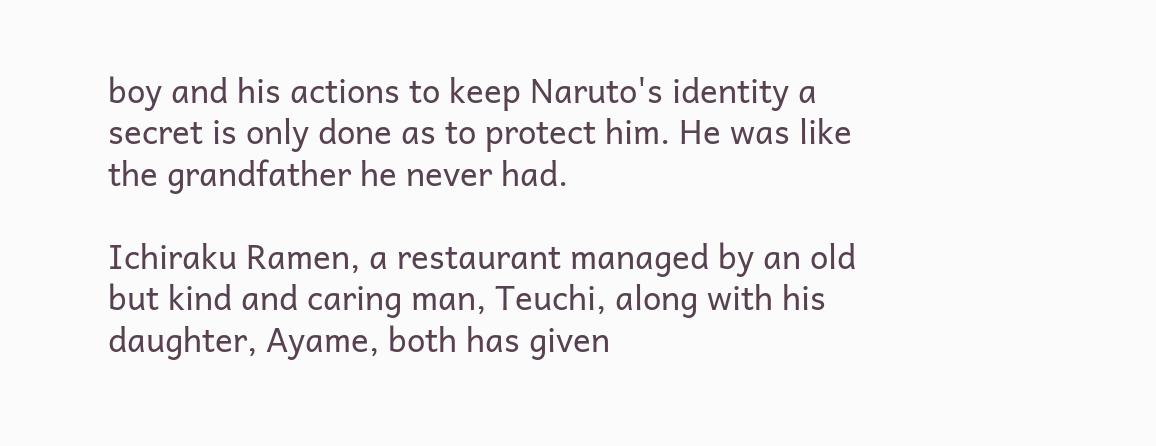boy and his actions to keep Naruto's identity a secret is only done as to protect him. He was like the grandfather he never had.

Ichiraku Ramen, a restaurant managed by an old but kind and caring man, Teuchi, along with his daughter, Ayame, both has given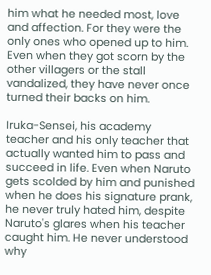him what he needed most, love and affection. For they were the only ones who opened up to him. Even when they got scorn by the other villagers or the stall vandalized, they have never once turned their backs on him.

Iruka-Sensei, his academy teacher and his only teacher that actually wanted him to pass and succeed in life. Even when Naruto gets scolded by him and punished when he does his signature prank, he never truly hated him, despite Naruto's glares when his teacher caught him. He never understood why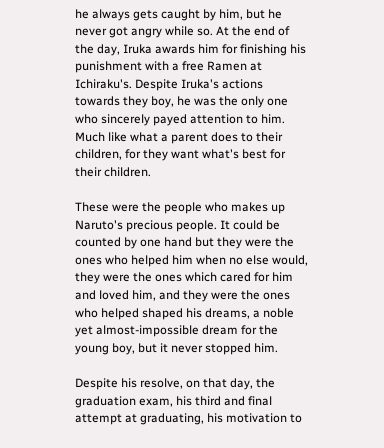he always gets caught by him, but he never got angry while so. At the end of the day, Iruka awards him for finishing his punishment with a free Ramen at Ichiraku's. Despite Iruka's actions towards they boy, he was the only one who sincerely payed attention to him. Much like what a parent does to their children, for they want what's best for their children.

These were the people who makes up Naruto's precious people. It could be counted by one hand but they were the ones who helped him when no else would, they were the ones which cared for him and loved him, and they were the ones who helped shaped his dreams, a noble yet almost-impossible dream for the young boy, but it never stopped him.

Despite his resolve, on that day, the graduation exam, his third and final attempt at graduating, his motivation to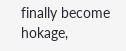finally become hokage,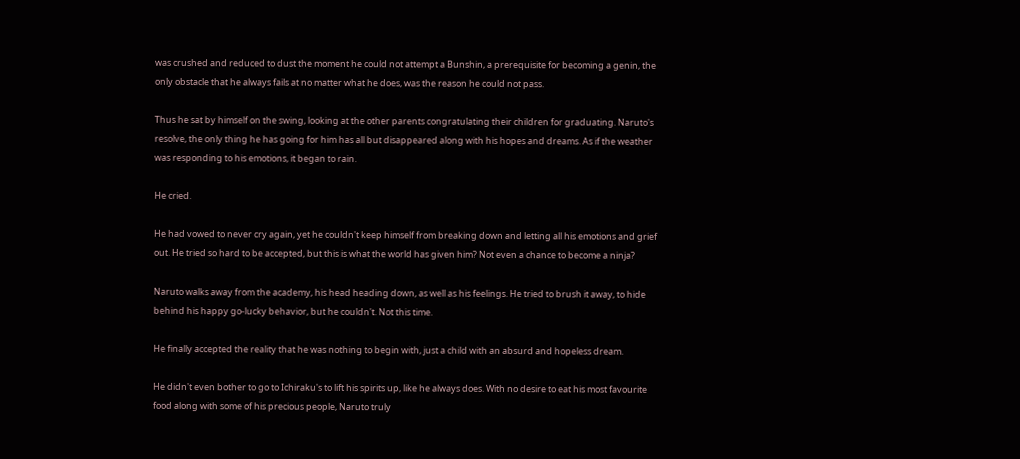was crushed and reduced to dust the moment he could not attempt a Bunshin, a prerequisite for becoming a genin, the only obstacle that he always fails at no matter what he does, was the reason he could not pass.

Thus he sat by himself on the swing, looking at the other parents congratulating their children for graduating. Naruto's resolve, the only thing he has going for him has all but disappeared along with his hopes and dreams. As if the weather was responding to his emotions, it began to rain.

He cried.

He had vowed to never cry again, yet he couldn't keep himself from breaking down and letting all his emotions and grief out. He tried so hard to be accepted, but this is what the world has given him? Not even a chance to become a ninja?

Naruto walks away from the academy, his head heading down, as well as his feelings. He tried to brush it away, to hide behind his happy go-lucky behavior, but he couldn't. Not this time.

He finally accepted the reality that he was nothing to begin with, just a child with an absurd and hopeless dream.

He didn't even bother to go to Ichiraku's to lift his spirits up, like he always does. With no desire to eat his most favourite food along with some of his precious people, Naruto truly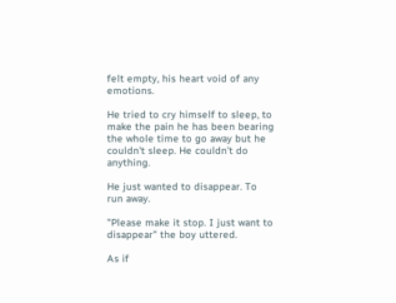felt empty, his heart void of any emotions.

He tried to cry himself to sleep, to make the pain he has been bearing the whole time to go away but he couldn't sleep. He couldn't do anything.

He just wanted to disappear. To run away.

"Please make it stop. I just want to disappear" the boy uttered.

As if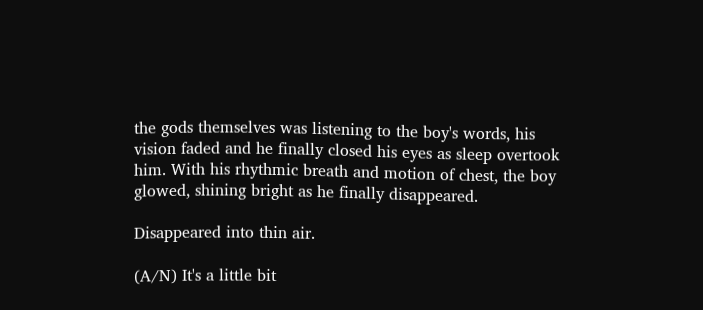the gods themselves was listening to the boy's words, his vision faded and he finally closed his eyes as sleep overtook him. With his rhythmic breath and motion of chest, the boy glowed, shining bright as he finally disappeared.

Disappeared into thin air.

(A/N) It's a little bit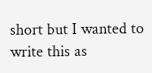short but I wanted to write this as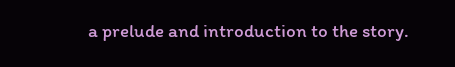a prelude and introduction to the story.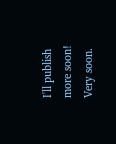I'll publish more soon! Very soon.